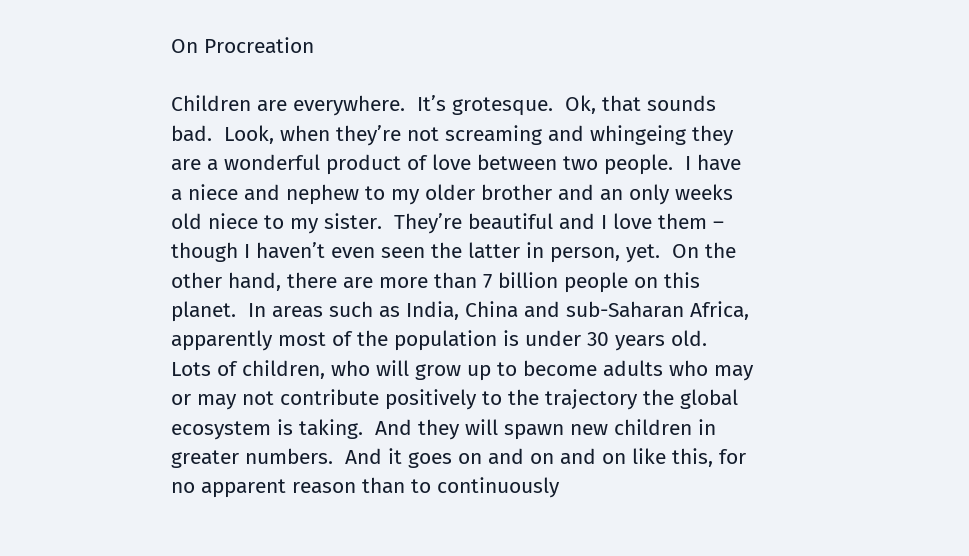On Procreation

Children are everywhere.  It’s grotesque.  Ok, that sounds bad.  Look, when they’re not screaming and whingeing they are a wonderful product of love between two people.  I have a niece and nephew to my older brother and an only weeks old niece to my sister.  They’re beautiful and I love them – though I haven’t even seen the latter in person, yet.  On the other hand, there are more than 7 billion people on this planet.  In areas such as India, China and sub-Saharan Africa, apparently most of the population is under 30 years old.  Lots of children, who will grow up to become adults who may or may not contribute positively to the trajectory the global ecosystem is taking.  And they will spawn new children in greater numbers.  And it goes on and on and on like this, for no apparent reason than to continuously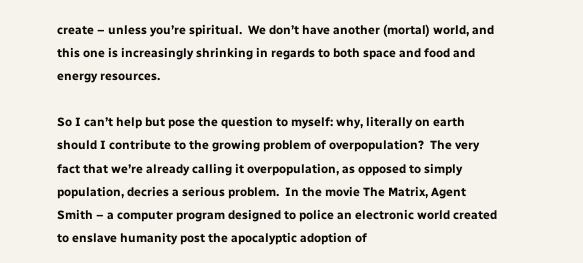create – unless you’re spiritual.  We don’t have another (mortal) world, and this one is increasingly shrinking in regards to both space and food and energy resources.

So I can’t help but pose the question to myself: why, literally on earth should I contribute to the growing problem of overpopulation?  The very fact that we’re already calling it overpopulation, as opposed to simply population, decries a serious problem.  In the movie The Matrix, Agent Smith – a computer program designed to police an electronic world created to enslave humanity post the apocalyptic adoption of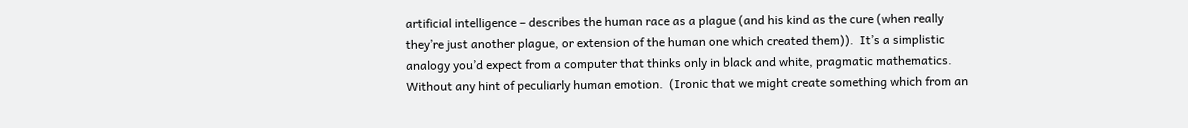artificial intelligence – describes the human race as a plague (and his kind as the cure (when really they’re just another plague, or extension of the human one which created them)).  It’s a simplistic analogy you’d expect from a computer that thinks only in black and white, pragmatic mathematics.  Without any hint of peculiarly human emotion.  (Ironic that we might create something which from an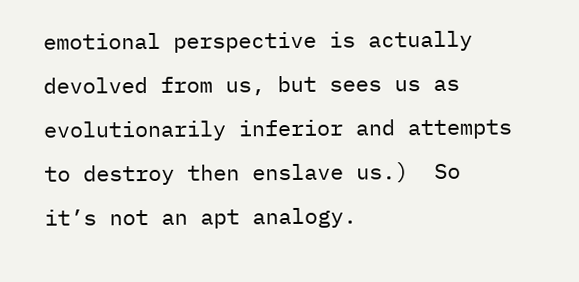emotional perspective is actually devolved from us, but sees us as evolutionarily inferior and attempts to destroy then enslave us.)  So it’s not an apt analogy.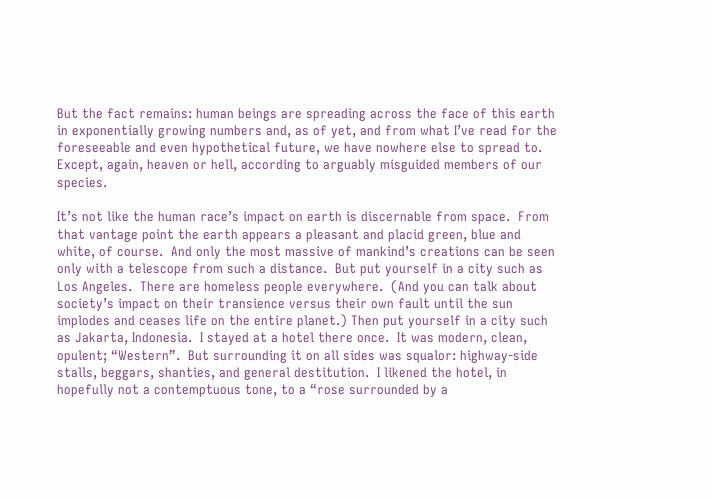But the fact remains: human beings are spreading across the face of this earth in exponentially growing numbers and, as of yet, and from what I’ve read for the foreseeable and even hypothetical future, we have nowhere else to spread to.  Except, again, heaven or hell, according to arguably misguided members of our species.

It’s not like the human race’s impact on earth is discernable from space.  From that vantage point the earth appears a pleasant and placid green, blue and white, of course.  And only the most massive of mankind’s creations can be seen only with a telescope from such a distance.  But put yourself in a city such as Los Angeles.  There are homeless people everywhere.  (And you can talk about society’s impact on their transience versus their own fault until the sun implodes and ceases life on the entire planet.) Then put yourself in a city such as Jakarta, Indonesia.  I stayed at a hotel there once.  It was modern, clean, opulent; “Western”.  But surrounding it on all sides was squalor: highway-side stalls, beggars, shanties, and general destitution.  I likened the hotel, in hopefully not a contemptuous tone, to a “rose surrounded by a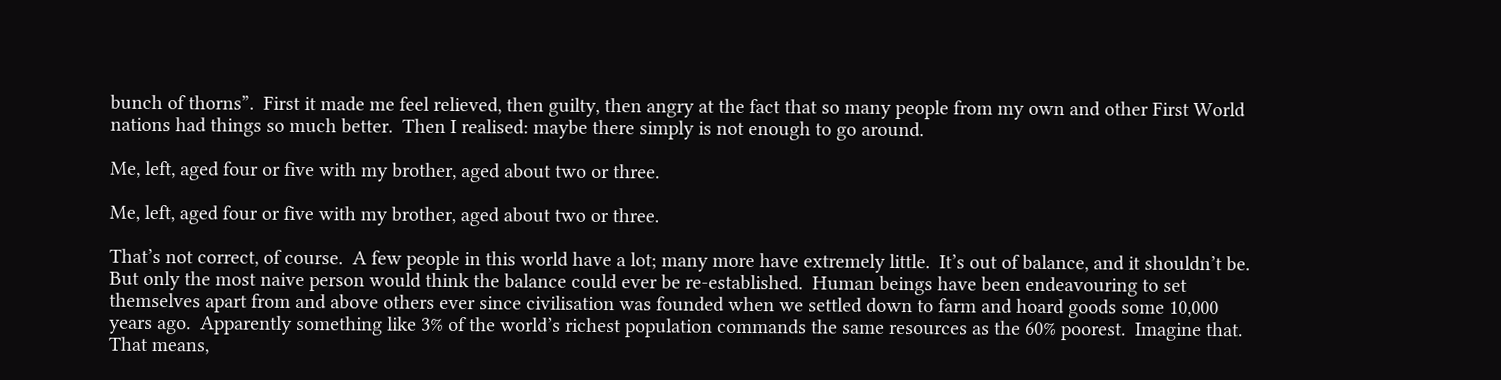bunch of thorns”.  First it made me feel relieved, then guilty, then angry at the fact that so many people from my own and other First World nations had things so much better.  Then I realised: maybe there simply is not enough to go around.

Me, left, aged four or five with my brother, aged about two or three.

Me, left, aged four or five with my brother, aged about two or three.

That’s not correct, of course.  A few people in this world have a lot; many more have extremely little.  It’s out of balance, and it shouldn’t be.  But only the most naive person would think the balance could ever be re-established.  Human beings have been endeavouring to set themselves apart from and above others ever since civilisation was founded when we settled down to farm and hoard goods some 10,000 years ago.  Apparently something like 3% of the world’s richest population commands the same resources as the 60% poorest.  Imagine that.  That means,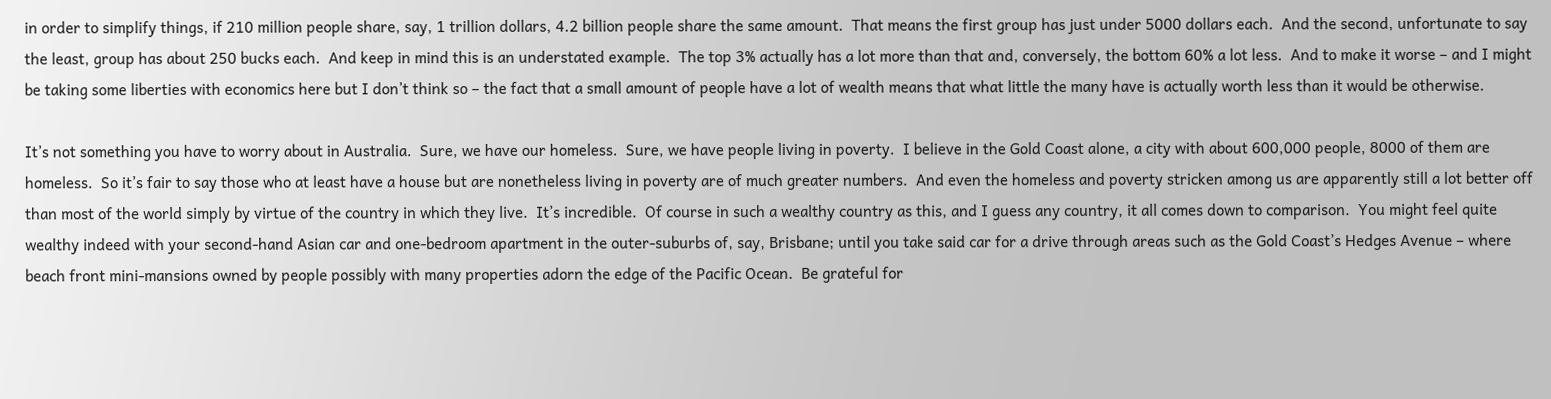in order to simplify things, if 210 million people share, say, 1 trillion dollars, 4.2 billion people share the same amount.  That means the first group has just under 5000 dollars each.  And the second, unfortunate to say the least, group has about 250 bucks each.  And keep in mind this is an understated example.  The top 3% actually has a lot more than that and, conversely, the bottom 60% a lot less.  And to make it worse – and I might be taking some liberties with economics here but I don’t think so – the fact that a small amount of people have a lot of wealth means that what little the many have is actually worth less than it would be otherwise.

It’s not something you have to worry about in Australia.  Sure, we have our homeless.  Sure, we have people living in poverty.  I believe in the Gold Coast alone, a city with about 600,000 people, 8000 of them are homeless.  So it’s fair to say those who at least have a house but are nonetheless living in poverty are of much greater numbers.  And even the homeless and poverty stricken among us are apparently still a lot better off than most of the world simply by virtue of the country in which they live.  It’s incredible.  Of course in such a wealthy country as this, and I guess any country, it all comes down to comparison.  You might feel quite wealthy indeed with your second-hand Asian car and one-bedroom apartment in the outer-suburbs of, say, Brisbane; until you take said car for a drive through areas such as the Gold Coast’s Hedges Avenue – where beach front mini-mansions owned by people possibly with many properties adorn the edge of the Pacific Ocean.  Be grateful for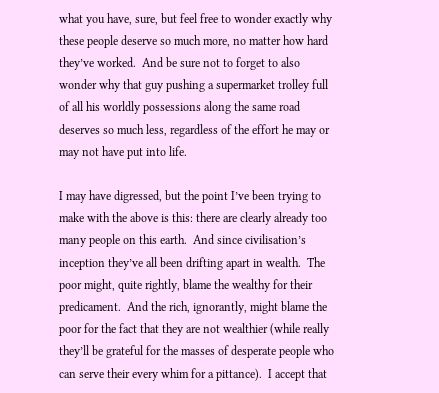what you have, sure, but feel free to wonder exactly why these people deserve so much more, no matter how hard they’ve worked.  And be sure not to forget to also wonder why that guy pushing a supermarket trolley full of all his worldly possessions along the same road deserves so much less, regardless of the effort he may or may not have put into life.

I may have digressed, but the point I’ve been trying to make with the above is this: there are clearly already too many people on this earth.  And since civilisation’s inception they’ve all been drifting apart in wealth.  The poor might, quite rightly, blame the wealthy for their predicament.  And the rich, ignorantly, might blame the poor for the fact that they are not wealthier (while really they’ll be grateful for the masses of desperate people who can serve their every whim for a pittance).  I accept that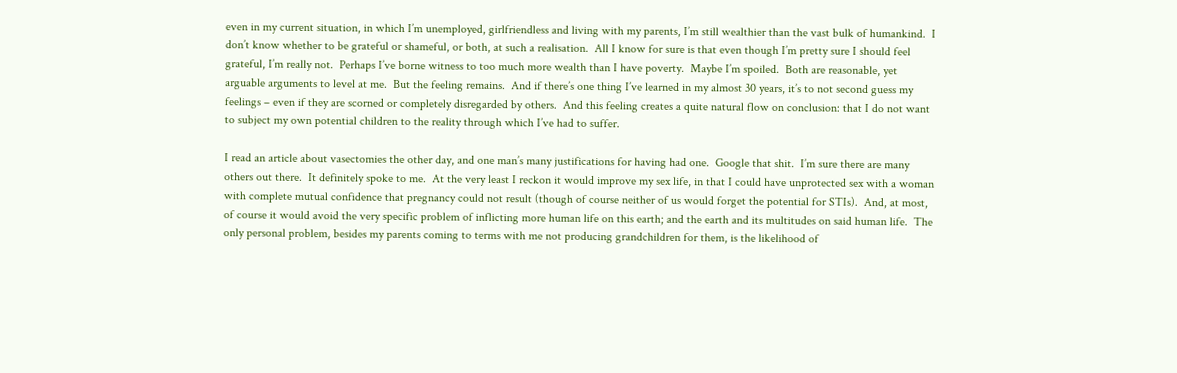even in my current situation, in which I’m unemployed, girlfriendless and living with my parents, I’m still wealthier than the vast bulk of humankind.  I don’t know whether to be grateful or shameful, or both, at such a realisation.  All I know for sure is that even though I’m pretty sure I should feel grateful, I’m really not.  Perhaps I’ve borne witness to too much more wealth than I have poverty.  Maybe I’m spoiled.  Both are reasonable, yet arguable arguments to level at me.  But the feeling remains.  And if there’s one thing I’ve learned in my almost 30 years, it’s to not second guess my feelings – even if they are scorned or completely disregarded by others.  And this feeling creates a quite natural flow on conclusion: that I do not want to subject my own potential children to the reality through which I’ve had to suffer.

I read an article about vasectomies the other day, and one man’s many justifications for having had one.  Google that shit.  I’m sure there are many others out there.  It definitely spoke to me.  At the very least I reckon it would improve my sex life, in that I could have unprotected sex with a woman with complete mutual confidence that pregnancy could not result (though of course neither of us would forget the potential for STIs).  And, at most, of course it would avoid the very specific problem of inflicting more human life on this earth; and the earth and its multitudes on said human life.  The only personal problem, besides my parents coming to terms with me not producing grandchildren for them, is the likelihood of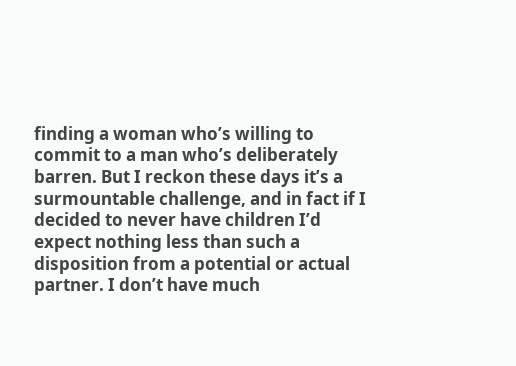finding a woman who’s willing to commit to a man who’s deliberately barren. But I reckon these days it’s a surmountable challenge, and in fact if I decided to never have children I’d expect nothing less than such a disposition from a potential or actual partner. I don’t have much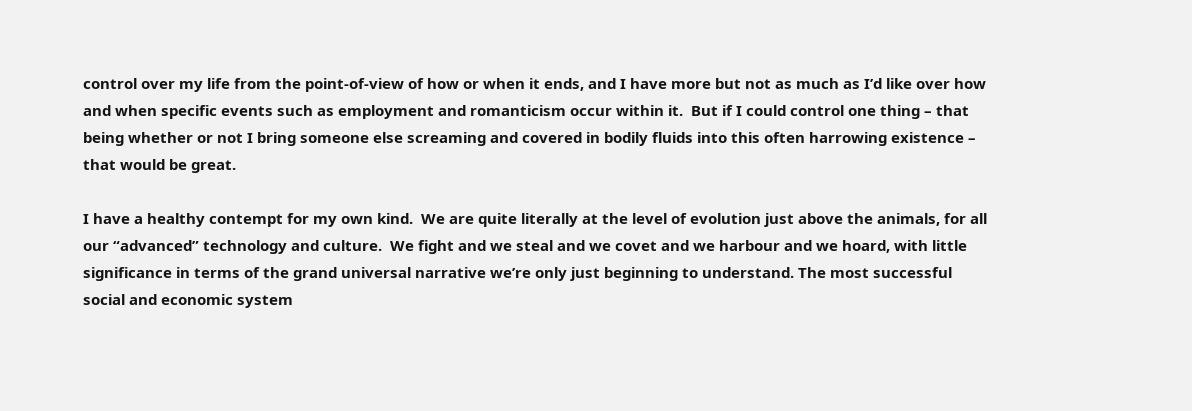control over my life from the point-of-view of how or when it ends, and I have more but not as much as I’d like over how and when specific events such as employment and romanticism occur within it.  But if I could control one thing – that being whether or not I bring someone else screaming and covered in bodily fluids into this often harrowing existence – that would be great.

I have a healthy contempt for my own kind.  We are quite literally at the level of evolution just above the animals, for all our “advanced” technology and culture.  We fight and we steal and we covet and we harbour and we hoard, with little significance in terms of the grand universal narrative we’re only just beginning to understand. The most successful social and economic system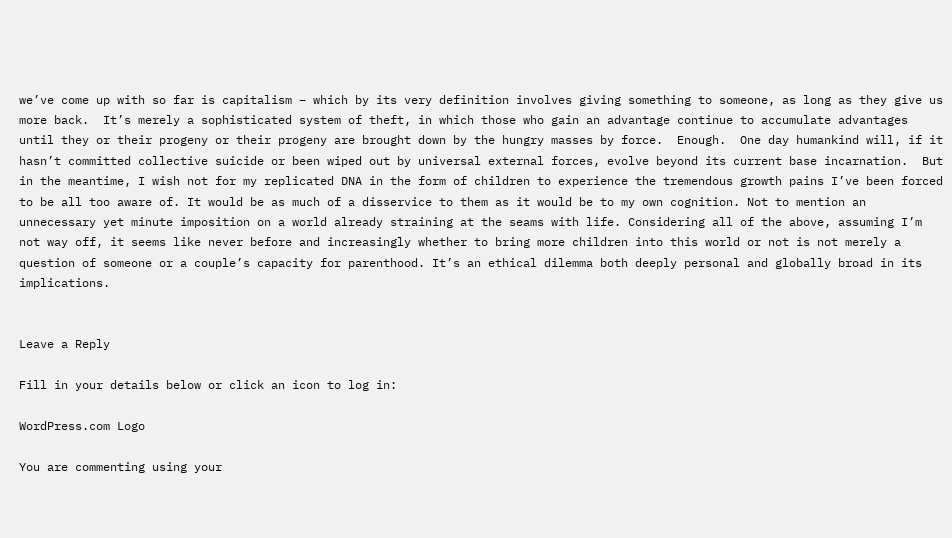we’ve come up with so far is capitalism – which by its very definition involves giving something to someone, as long as they give us more back.  It’s merely a sophisticated system of theft, in which those who gain an advantage continue to accumulate advantages until they or their progeny or their progeny are brought down by the hungry masses by force.  Enough.  One day humankind will, if it hasn’t committed collective suicide or been wiped out by universal external forces, evolve beyond its current base incarnation.  But in the meantime, I wish not for my replicated DNA in the form of children to experience the tremendous growth pains I’ve been forced to be all too aware of. It would be as much of a disservice to them as it would be to my own cognition. Not to mention an unnecessary yet minute imposition on a world already straining at the seams with life. Considering all of the above, assuming I’m not way off, it seems like never before and increasingly whether to bring more children into this world or not is not merely a question of someone or a couple’s capacity for parenthood. It’s an ethical dilemma both deeply personal and globally broad in its implications.


Leave a Reply

Fill in your details below or click an icon to log in:

WordPress.com Logo

You are commenting using your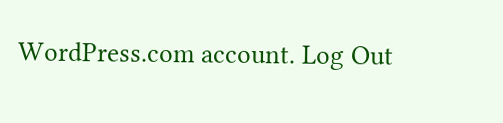WordPress.com account. Log Out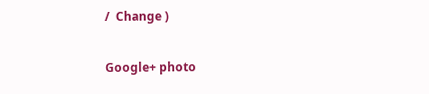/  Change )

Google+ photo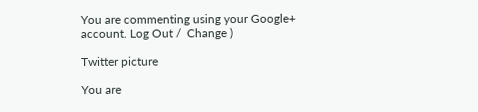You are commenting using your Google+ account. Log Out /  Change )

Twitter picture

You are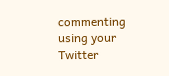commenting using your Twitter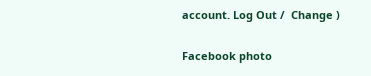account. Log Out /  Change )

Facebook photo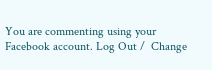You are commenting using your Facebook account. Log Out /  Change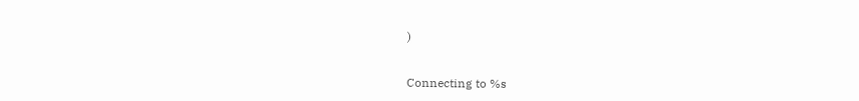)


Connecting to %s